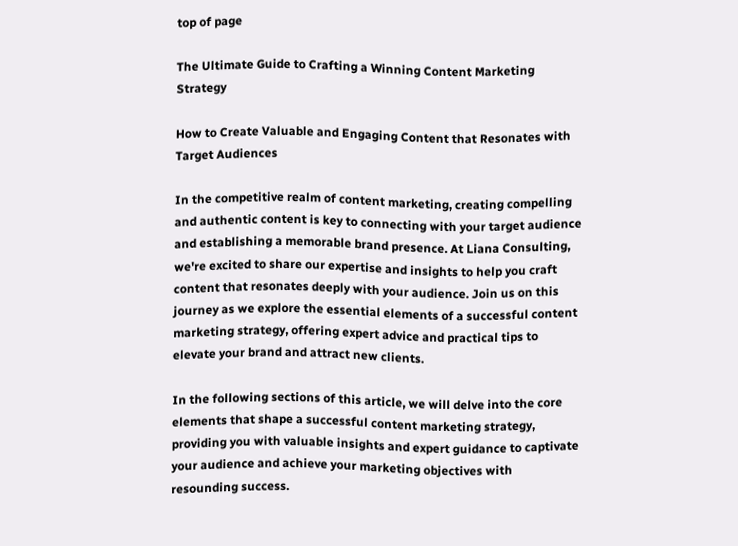top of page

The Ultimate Guide to Crafting a Winning Content Marketing Strategy

How to Create Valuable and Engaging Content that Resonates with Target Audiences

In the competitive realm of content marketing, creating compelling and authentic content is key to connecting with your target audience and establishing a memorable brand presence. At Liana Consulting, we're excited to share our expertise and insights to help you craft content that resonates deeply with your audience. Join us on this journey as we explore the essential elements of a successful content marketing strategy, offering expert advice and practical tips to elevate your brand and attract new clients.

In the following sections of this article, we will delve into the core elements that shape a successful content marketing strategy, providing you with valuable insights and expert guidance to captivate your audience and achieve your marketing objectives with resounding success.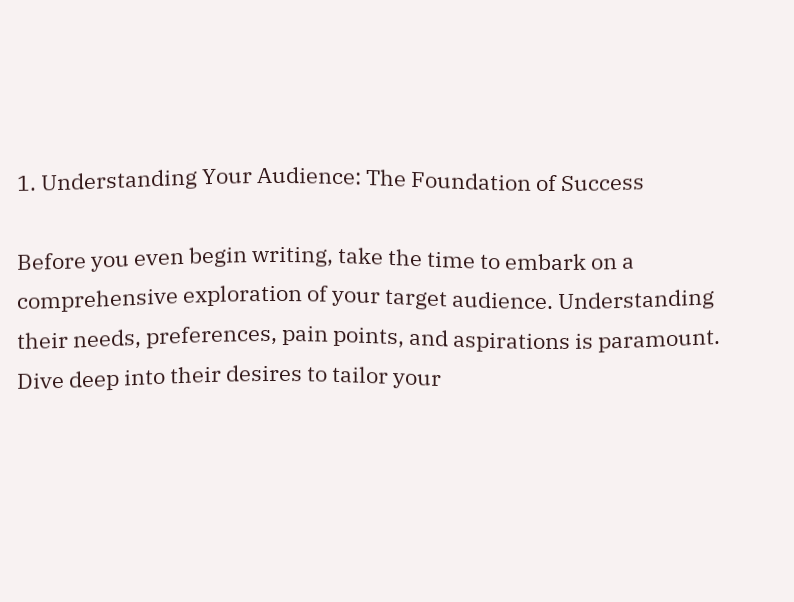1. Understanding Your Audience: The Foundation of Success

Before you even begin writing, take the time to embark on a comprehensive exploration of your target audience. Understanding their needs, preferences, pain points, and aspirations is paramount. Dive deep into their desires to tailor your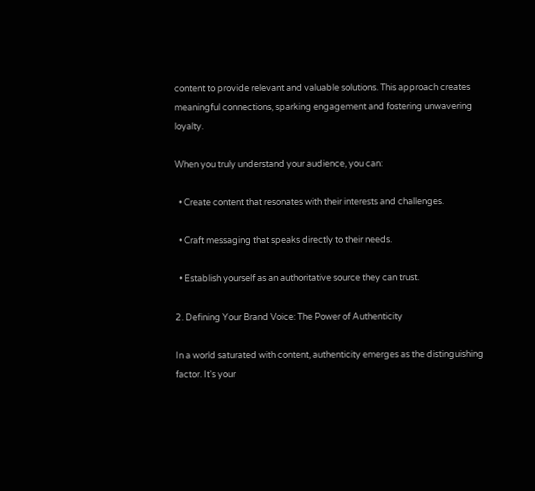content to provide relevant and valuable solutions. This approach creates meaningful connections, sparking engagement and fostering unwavering loyalty.

When you truly understand your audience, you can:

  • Create content that resonates with their interests and challenges.

  • Craft messaging that speaks directly to their needs.

  • Establish yourself as an authoritative source they can trust.

2. Defining Your Brand Voice: The Power of Authenticity

In a world saturated with content, authenticity emerges as the distinguishing factor. It's your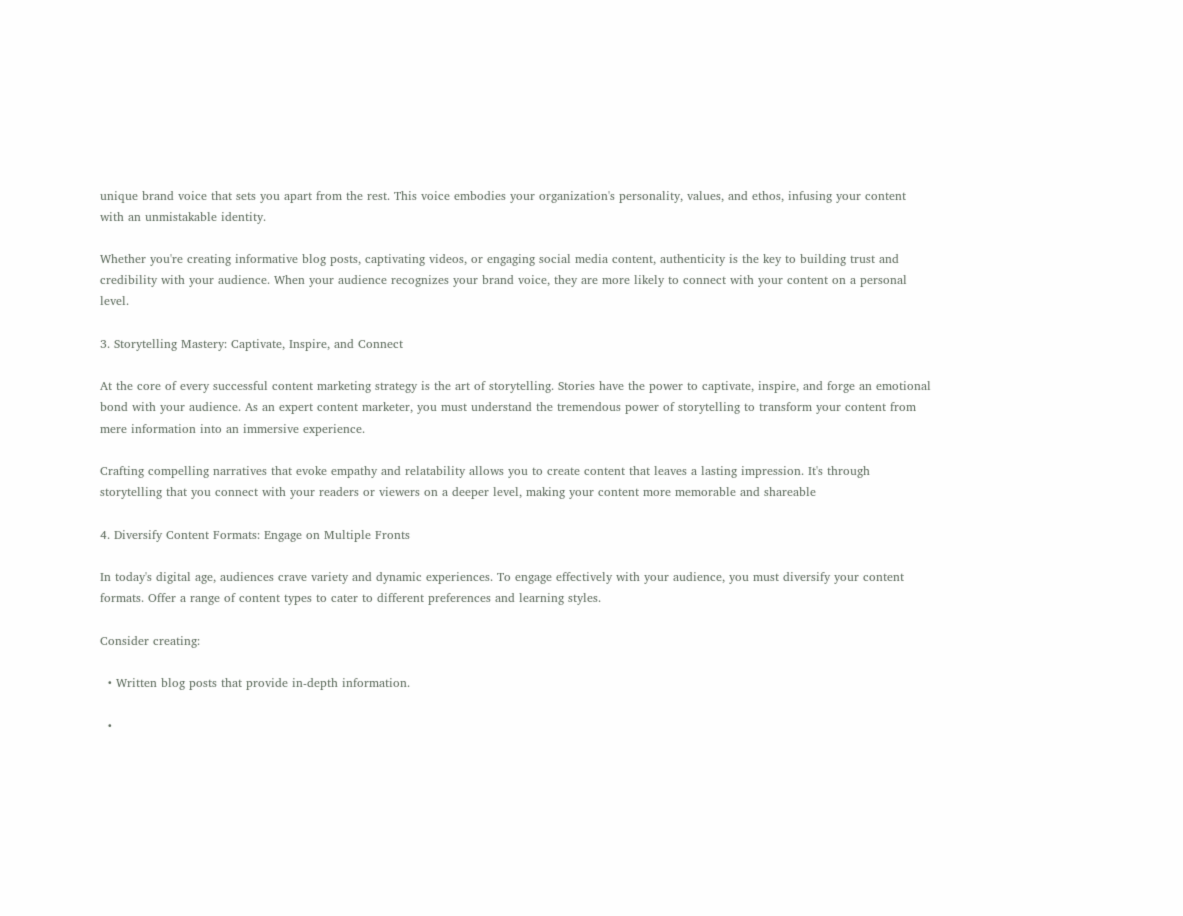unique brand voice that sets you apart from the rest. This voice embodies your organization's personality, values, and ethos, infusing your content with an unmistakable identity.

Whether you're creating informative blog posts, captivating videos, or engaging social media content, authenticity is the key to building trust and credibility with your audience. When your audience recognizes your brand voice, they are more likely to connect with your content on a personal level.

3. Storytelling Mastery: Captivate, Inspire, and Connect

At the core of every successful content marketing strategy is the art of storytelling. Stories have the power to captivate, inspire, and forge an emotional bond with your audience. As an expert content marketer, you must understand the tremendous power of storytelling to transform your content from mere information into an immersive experience.

Crafting compelling narratives that evoke empathy and relatability allows you to create content that leaves a lasting impression. It's through storytelling that you connect with your readers or viewers on a deeper level, making your content more memorable and shareable

4. Diversify Content Formats: Engage on Multiple Fronts

In today's digital age, audiences crave variety and dynamic experiences. To engage effectively with your audience, you must diversify your content formats. Offer a range of content types to cater to different preferences and learning styles.

Consider creating:

  • Written blog posts that provide in-depth information.

  •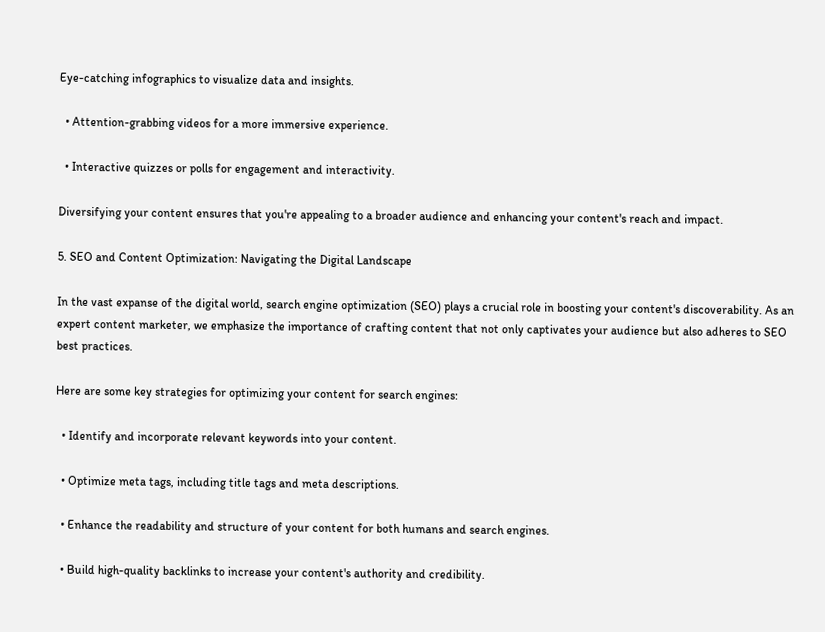Eye-catching infographics to visualize data and insights.

  • Attention-grabbing videos for a more immersive experience.

  • Interactive quizzes or polls for engagement and interactivity.

Diversifying your content ensures that you're appealing to a broader audience and enhancing your content's reach and impact.

5. SEO and Content Optimization: Navigating the Digital Landscape

In the vast expanse of the digital world, search engine optimization (SEO) plays a crucial role in boosting your content's discoverability. As an expert content marketer, we emphasize the importance of crafting content that not only captivates your audience but also adheres to SEO best practices.

Here are some key strategies for optimizing your content for search engines:

  • Identify and incorporate relevant keywords into your content.

  • Optimize meta tags, including title tags and meta descriptions.

  • Enhance the readability and structure of your content for both humans and search engines.

  • Build high-quality backlinks to increase your content's authority and credibility.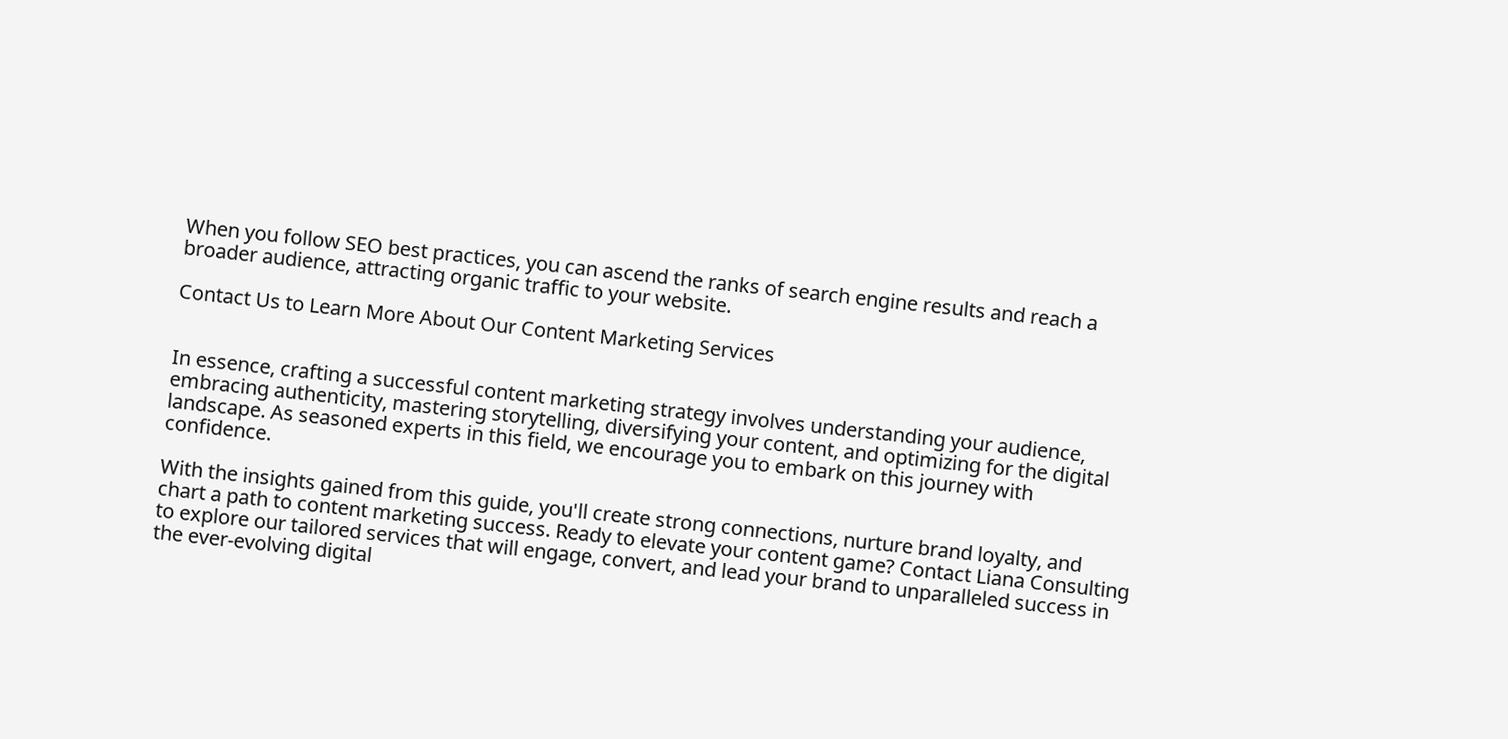When you follow SEO best practices, you can ascend the ranks of search engine results and reach a broader audience, attracting organic traffic to your website.

Contact Us to Learn More About Our Content Marketing Services


In essence, crafting a successful content marketing strategy involves understanding your audience, embracing authenticity, mastering storytelling, diversifying your content, and optimizing for the digital landscape. As seasoned experts in this field, we encourage you to embark on this journey with confidence.

With the insights gained from this guide, you'll create strong connections, nurture brand loyalty, and chart a path to content marketing success. Ready to elevate your content game? Contact Liana Consulting to explore our tailored services that will engage, convert, and lead your brand to unparalleled success in the ever-evolving digital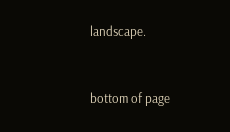landscape.


bottom of page